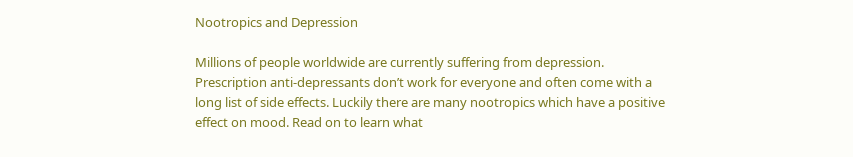Nootropics and Depression

Millions of people worldwide are currently suffering from depression. Prescription anti-depressants don’t work for everyone and often come with a long list of side effects. Luckily there are many nootropics which have a positive effect on mood. Read on to learn what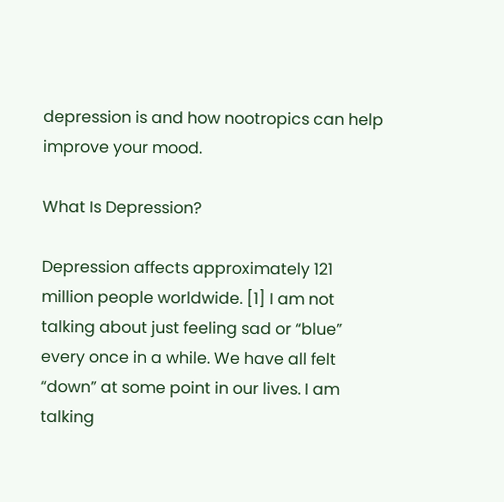depression is and how nootropics can help improve your mood.

What Is Depression?

Depression affects approximately 121 million people worldwide. [1] I am not talking about just feeling sad or “blue” every once in a while. We have all felt “down” at some point in our lives. I am talking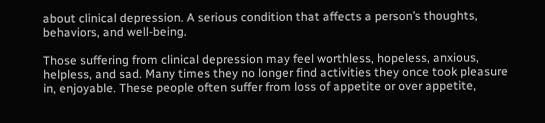about clinical depression. A serious condition that affects a person’s thoughts, behaviors, and well-being.

Those suffering from clinical depression may feel worthless, hopeless, anxious, helpless, and sad. Many times they no longer find activities they once took pleasure in, enjoyable. These people often suffer from loss of appetite or over appetite,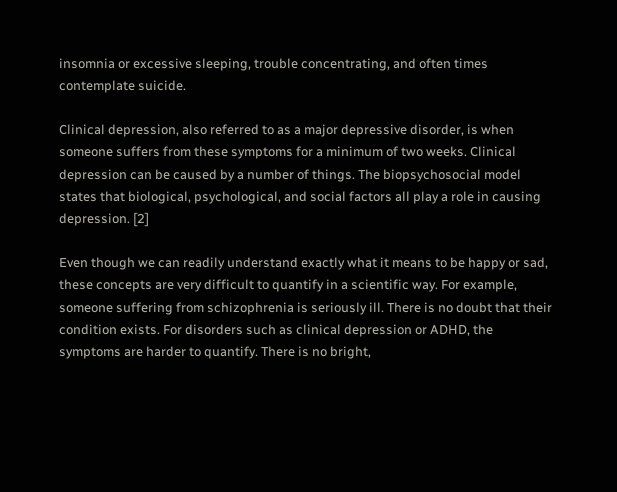insomnia or excessive sleeping, trouble concentrating, and often times contemplate suicide.

Clinical depression, also referred to as a major depressive disorder, is when someone suffers from these symptoms for a minimum of two weeks. Clinical depression can be caused by a number of things. The biopsychosocial model states that biological, psychological, and social factors all play a role in causing depression. [2]

Even though we can readily understand exactly what it means to be happy or sad, these concepts are very difficult to quantify in a scientific way. For example, someone suffering from schizophrenia is seriously ill. There is no doubt that their condition exists. For disorders such as clinical depression or ADHD, the symptoms are harder to quantify. There is no bright,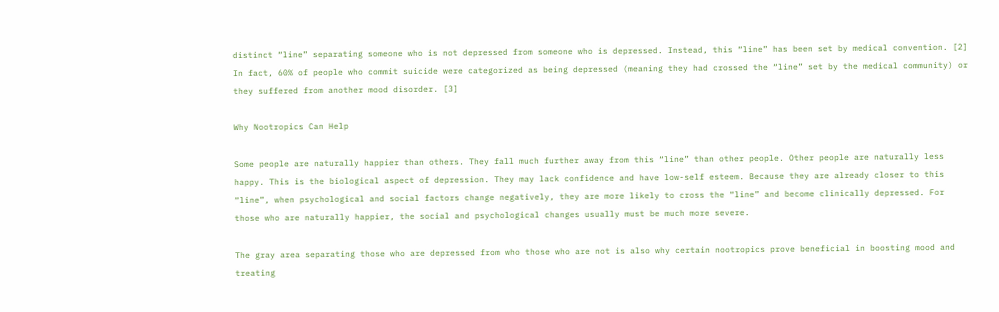distinct “line” separating someone who is not depressed from someone who is depressed. Instead, this “line” has been set by medical convention. [2] In fact, 60% of people who commit suicide were categorized as being depressed (meaning they had crossed the “line” set by the medical community) or they suffered from another mood disorder. [3]

Why Nootropics Can Help

Some people are naturally happier than others. They fall much further away from this “line” than other people. Other people are naturally less happy. This is the biological aspect of depression. They may lack confidence and have low-self esteem. Because they are already closer to this “line”, when psychological and social factors change negatively, they are more likely to cross the “line” and become clinically depressed. For those who are naturally happier, the social and psychological changes usually must be much more severe.

The gray area separating those who are depressed from who those who are not is also why certain nootropics prove beneficial in boosting mood and treating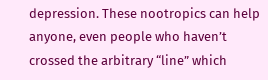depression. These nootropics can help anyone, even people who haven’t crossed the arbitrary “line” which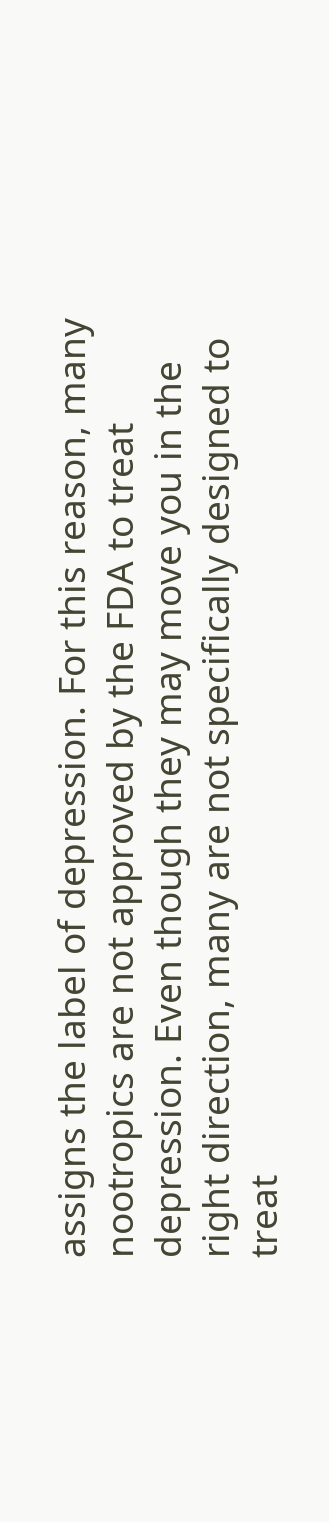assigns the label of depression. For this reason, many nootropics are not approved by the FDA to treat depression. Even though they may move you in the right direction, many are not specifically designed to treat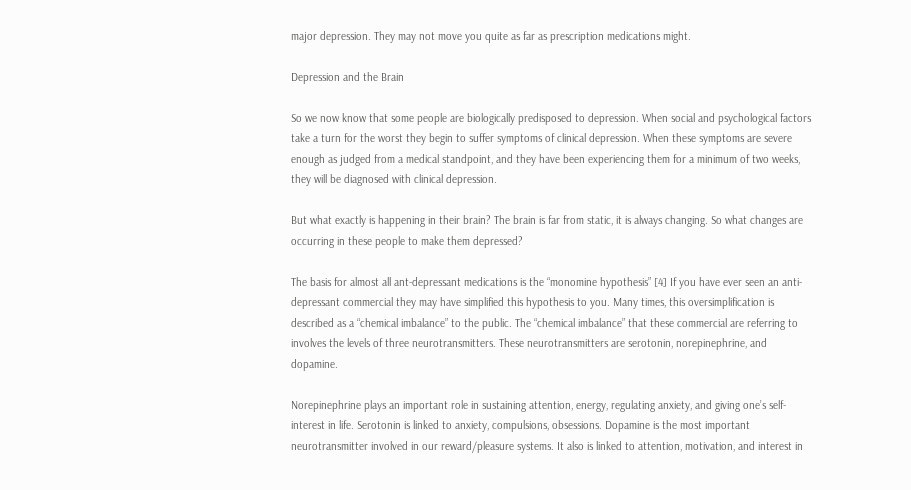major depression. They may not move you quite as far as prescription medications might.

Depression and the Brain

So we now know that some people are biologically predisposed to depression. When social and psychological factors take a turn for the worst they begin to suffer symptoms of clinical depression. When these symptoms are severe enough as judged from a medical standpoint, and they have been experiencing them for a minimum of two weeks, they will be diagnosed with clinical depression.

But what exactly is happening in their brain? The brain is far from static, it is always changing. So what changes are occurring in these people to make them depressed?

The basis for almost all ant-depressant medications is the “monomine hypothesis” [4] If you have ever seen an anti-depressant commercial they may have simplified this hypothesis to you. Many times, this oversimplification is described as a “chemical imbalance” to the public. The “chemical imbalance” that these commercial are referring to involves the levels of three neurotransmitters. These neurotransmitters are serotonin, norepinephrine, and dopamine.

Norepinephrine plays an important role in sustaining attention, energy, regulating anxiety, and giving one’s self-interest in life. Serotonin is linked to anxiety, compulsions, obsessions. Dopamine is the most important neurotransmitter involved in our reward/pleasure systems. It also is linked to attention, motivation, and interest in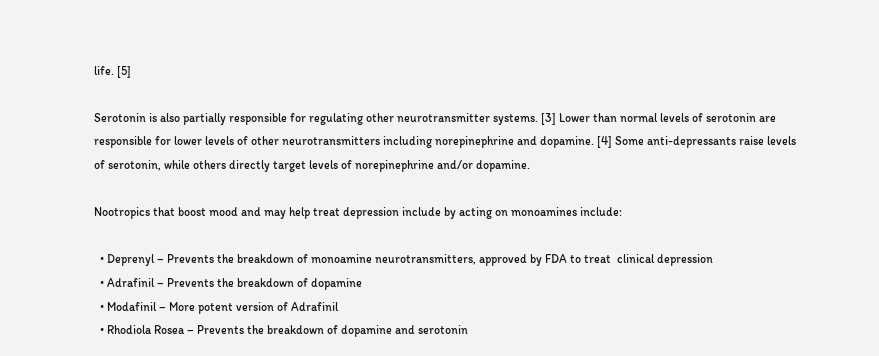life. [5]

Serotonin is also partially responsible for regulating other neurotransmitter systems. [3] Lower than normal levels of serotonin are responsible for lower levels of other neurotransmitters including norepinephrine and dopamine. [4] Some anti-depressants raise levels of serotonin, while others directly target levels of norepinephrine and/or dopamine.

Nootropics that boost mood and may help treat depression include by acting on monoamines include:

  • Deprenyl – Prevents the breakdown of monoamine neurotransmitters, approved by FDA to treat  clinical depression
  • Adrafinil – Prevents the breakdown of dopamine
  • Modafinil – More potent version of Adrafinil
  • Rhodiola Rosea – Prevents the breakdown of dopamine and serotonin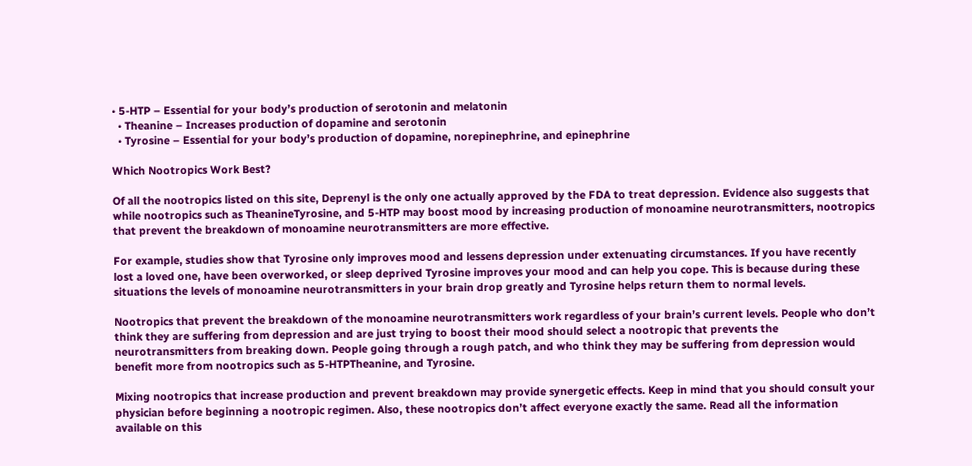• 5-HTP – Essential for your body’s production of serotonin and melatonin
  • Theanine – Increases production of dopamine and serotonin
  • Tyrosine – Essential for your body’s production of dopamine, norepinephrine, and epinephrine

Which Nootropics Work Best?

Of all the nootropics listed on this site, Deprenyl is the only one actually approved by the FDA to treat depression. Evidence also suggests that while nootropics such as TheanineTyrosine, and 5-HTP may boost mood by increasing production of monoamine neurotransmitters, nootropics that prevent the breakdown of monoamine neurotransmitters are more effective.

For example, studies show that Tyrosine only improves mood and lessens depression under extenuating circumstances. If you have recently lost a loved one, have been overworked, or sleep deprived Tyrosine improves your mood and can help you cope. This is because during these situations the levels of monoamine neurotransmitters in your brain drop greatly and Tyrosine helps return them to normal levels.

Nootropics that prevent the breakdown of the monoamine neurotransmitters work regardless of your brain’s current levels. People who don’t think they are suffering from depression and are just trying to boost their mood should select a nootropic that prevents the neurotransmitters from breaking down. People going through a rough patch, and who think they may be suffering from depression would benefit more from nootropics such as 5-HTPTheanine, and Tyrosine.

Mixing nootropics that increase production and prevent breakdown may provide synergetic effects. Keep in mind that you should consult your physician before beginning a nootropic regimen. Also, these nootropics don’t affect everyone exactly the same. Read all the information available on this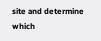site and determine which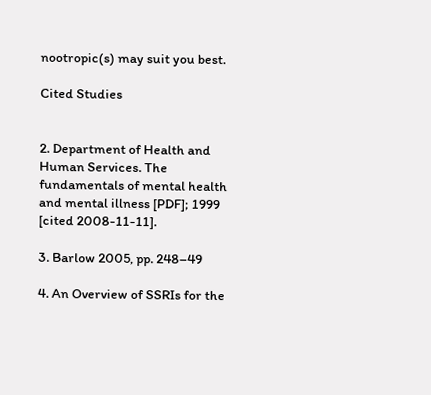nootropic(s) may suit you best.

Cited Studies


2. Department of Health and Human Services. The fundamentals of mental health and mental illness [PDF]; 1999 [cited 2008-11-11].

3. Barlow 2005, pp. 248–49

4. An Overview of SSRIs for the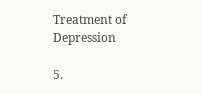Treatment of Depression

5.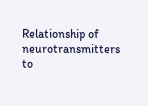Relationship of neurotransmitters to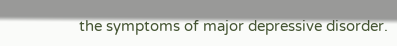the symptoms of major depressive disorder.